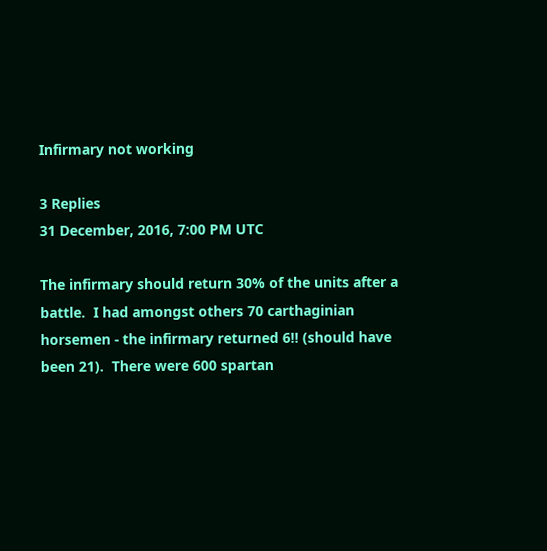Infirmary not working

3 Replies
31 December, 2016, 7:00 PM UTC

The infirmary should return 30% of the units after a battle.  I had amongst others 70 carthaginian horsemen - the infirmary returned 6!! (should have been 21).  There were 600 spartan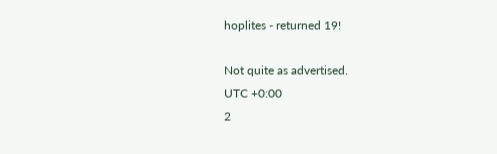hoplites - returned 19!

Not quite as advertised.
UTC +0:00
2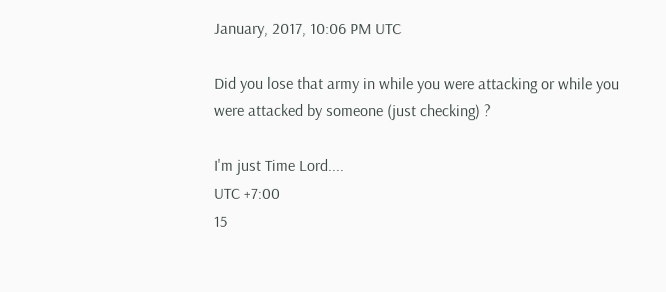January, 2017, 10:06 PM UTC

Did you lose that army in while you were attacking or while you were attacked by someone (just checking) ?

I'm just Time Lord....
UTC +7:00
15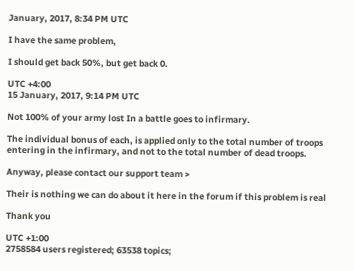January, 2017, 8:34 PM UTC

I have the same problem,

I should get back 50%, but get back 0.

UTC +4:00
15 January, 2017, 9:14 PM UTC

Not 100% of your army lost In a battle goes to infirmary.

The individual bonus of each, is applied only to the total number of troops entering in the infirmary, and not to the total number of dead troops.

Anyway, please contact our support team >

Their is nothing we can do about it here in the forum if this problem is real

Thank you

UTC +1:00
2758584 users registered; 63538 topics;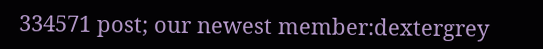334571 post; our newest member:dextergrey